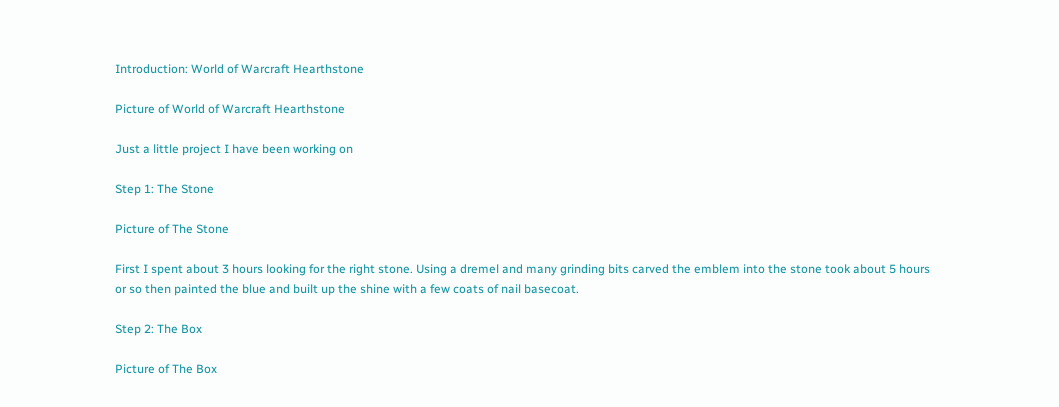Introduction: World of Warcraft Hearthstone

Picture of World of Warcraft Hearthstone

Just a little project I have been working on

Step 1: The Stone

Picture of The Stone

First I spent about 3 hours looking for the right stone. Using a dremel and many grinding bits carved the emblem into the stone took about 5 hours or so then painted the blue and built up the shine with a few coats of nail basecoat.

Step 2: The Box

Picture of The Box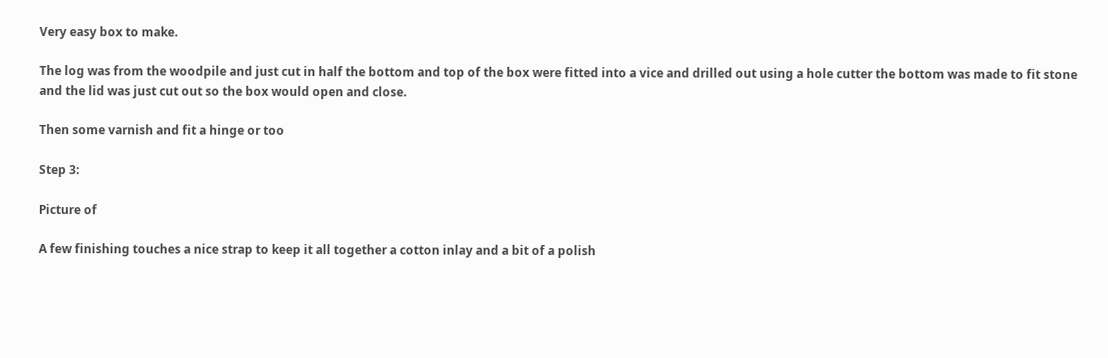Very easy box to make.

The log was from the woodpile and just cut in half the bottom and top of the box were fitted into a vice and drilled out using a hole cutter the bottom was made to fit stone and the lid was just cut out so the box would open and close.

Then some varnish and fit a hinge or too

Step 3:

Picture of

A few finishing touches a nice strap to keep it all together a cotton inlay and a bit of a polish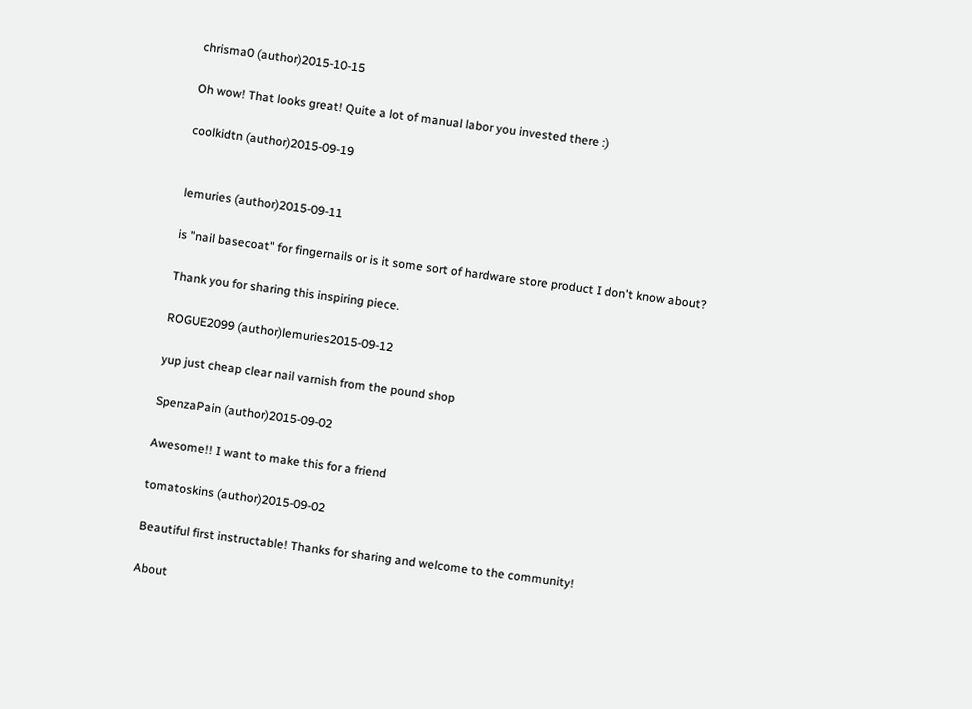chrisma0 (author)2015-10-15

Oh wow! That looks great! Quite a lot of manual labor you invested there :)

coolkidtn (author)2015-09-19


lemuries (author)2015-09-11

is "nail basecoat" for fingernails or is it some sort of hardware store product I don't know about?

Thank you for sharing this inspiring piece.

ROGUE2099 (author)lemuries2015-09-12

yup just cheap clear nail varnish from the pound shop

SpenzaPain (author)2015-09-02

Awesome!! I want to make this for a friend

tomatoskins (author)2015-09-02

Beautiful first instructable! Thanks for sharing and welcome to the community!

About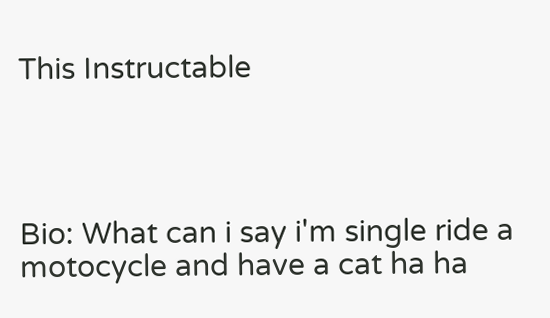This Instructable




Bio: What can i say i'm single ride a motocycle and have a cat ha ha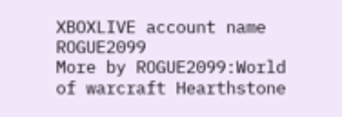XBOXLIVE account name ROGUE2099
More by ROGUE2099:World of warcraft Hearthstone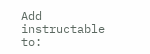Add instructable to: